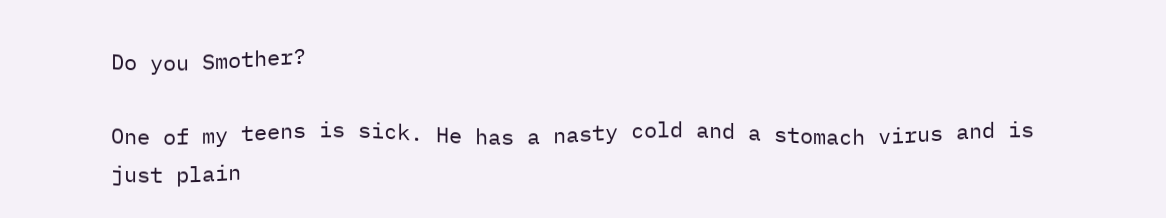Do you Smother?

One of my teens is sick. He has a nasty cold and a stomach virus and is just plain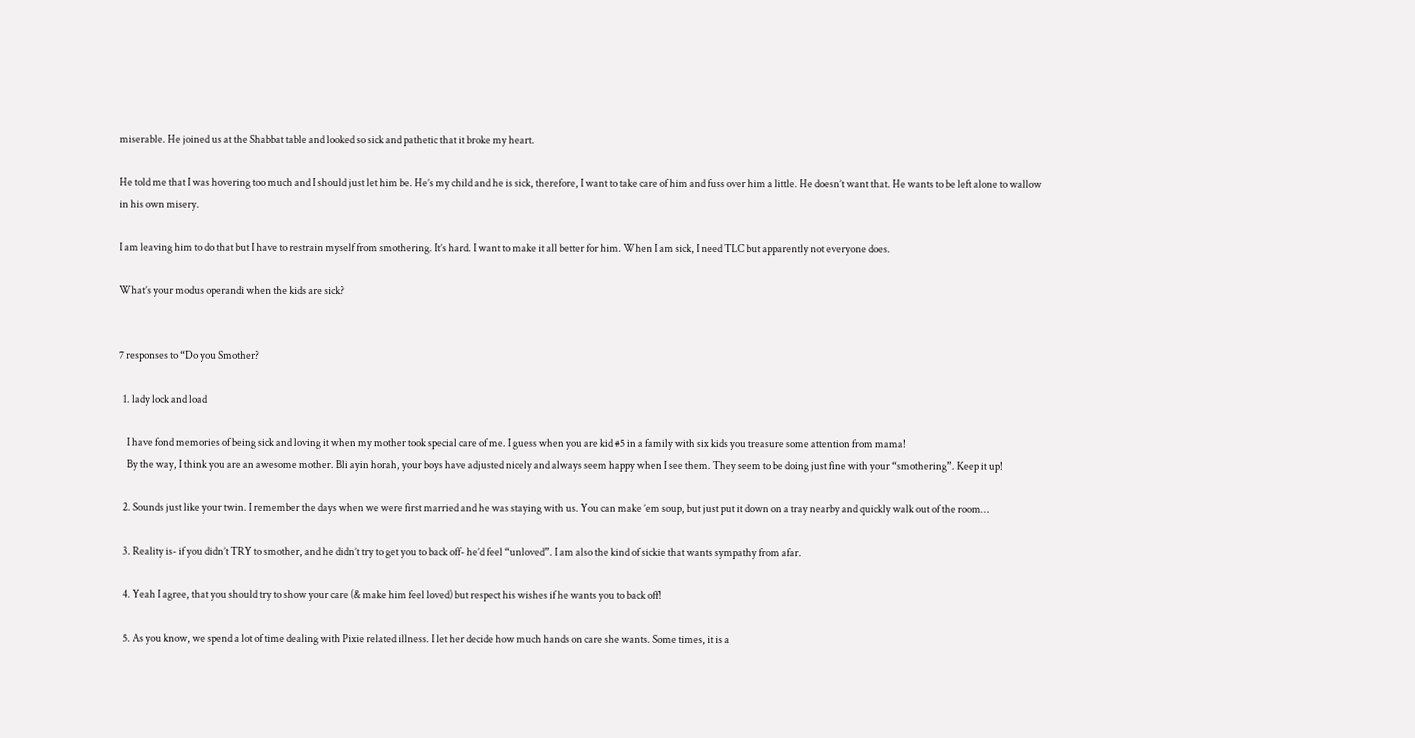miserable. He joined us at the Shabbat table and looked so sick and pathetic that it broke my heart.

He told me that I was hovering too much and I should just let him be. He’s my child and he is sick, therefore, I want to take care of him and fuss over him a little. He doesn’t want that. He wants to be left alone to wallow in his own misery.

I am leaving him to do that but I have to restrain myself from smothering. It’s hard. I want to make it all better for him. When I am sick, I need TLC but apparently not everyone does.

What’s your modus operandi when the kids are sick?


7 responses to “Do you Smother?

  1. lady lock and load

    I have fond memories of being sick and loving it when my mother took special care of me. I guess when you are kid #5 in a family with six kids you treasure some attention from mama!
    By the way, I think you are an awesome mother. Bli ayin horah, your boys have adjusted nicely and always seem happy when I see them. They seem to be doing just fine with your “smothering”. Keep it up!

  2. Sounds just like your twin. I remember the days when we were first married and he was staying with us. You can make ’em soup, but just put it down on a tray nearby and quickly walk out of the room…

  3. Reality is- if you didn’t TRY to smother, and he didn’t try to get you to back off- he’d feel “unloved”. I am also the kind of sickie that wants sympathy from afar.

  4. Yeah I agree, that you should try to show your care (& make him feel loved) but respect his wishes if he wants you to back off!

  5. As you know, we spend a lot of time dealing with Pixie related illness. I let her decide how much hands on care she wants. Some times, it is a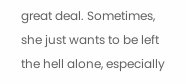great deal. Sometimes, she just wants to be left the hell alone, especially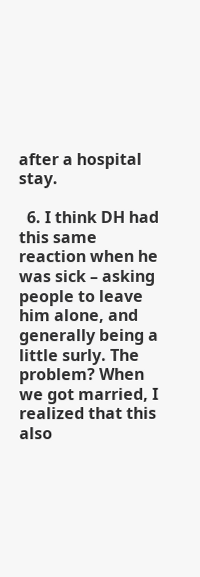after a hospital stay.

  6. I think DH had this same reaction when he was sick – asking people to leave him alone, and generally being a little surly. The problem? When we got married, I realized that this also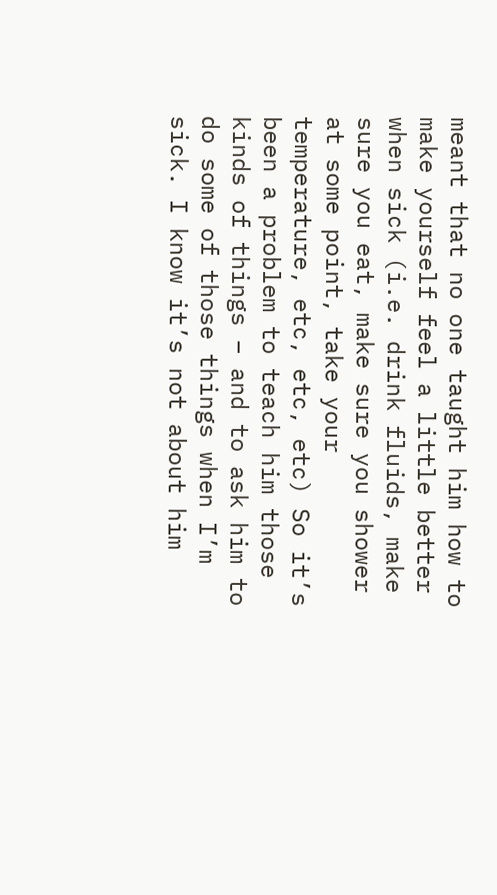meant that no one taught him how to make yourself feel a little better when sick (i.e. drink fluids, make sure you eat, make sure you shower at some point, take your temperature, etc, etc, etc) So it’s been a problem to teach him those kinds of things – and to ask him to do some of those things when I’m sick. I know it’s not about him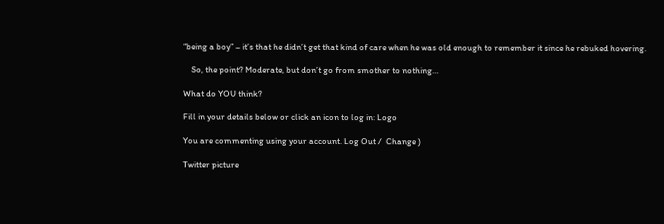“being a boy” – it’s that he didn’t get that kind of care when he was old enough to remember it since he rebuked hovering.

    So, the point? Moderate, but don’t go from smother to nothing…

What do YOU think?

Fill in your details below or click an icon to log in: Logo

You are commenting using your account. Log Out /  Change )

Twitter picture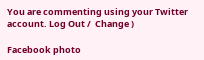You are commenting using your Twitter account. Log Out /  Change )

Facebook photo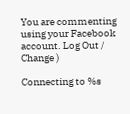You are commenting using your Facebook account. Log Out /  Change )

Connecting to %s